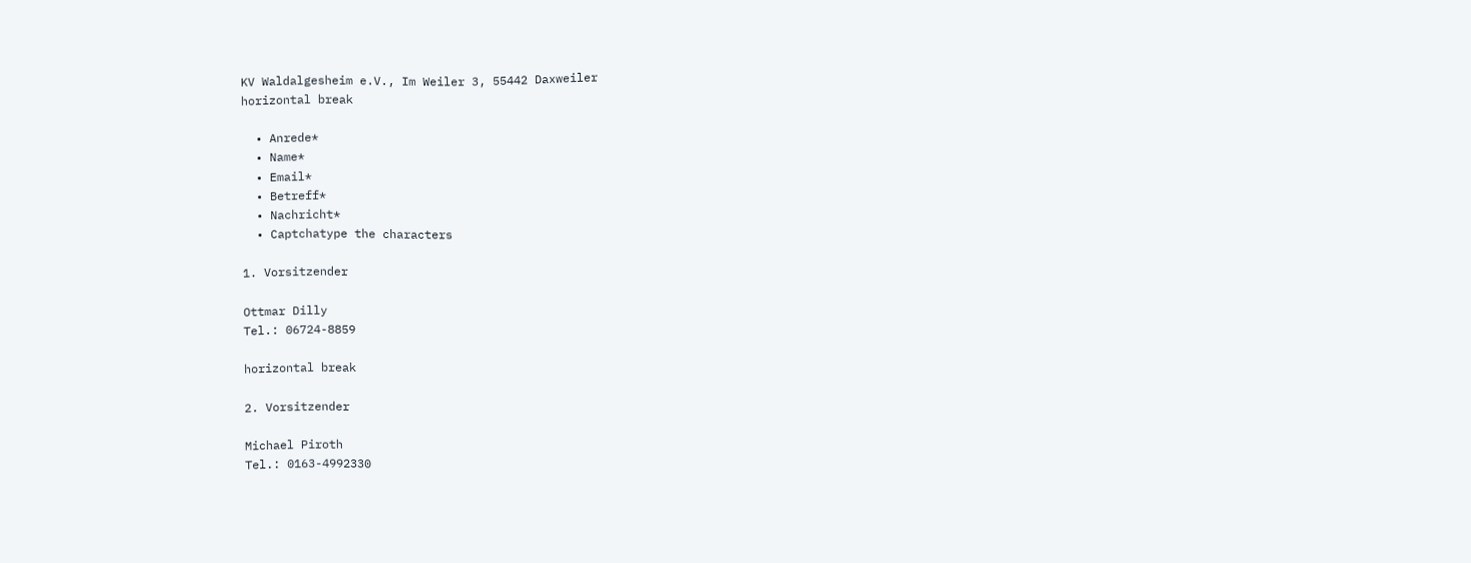KV Waldalgesheim e.V., Im Weiler 3, 55442 Daxweiler
horizontal break

  • Anrede*
  • Name*
  • Email*
  • Betreff*
  • Nachricht*
  • Captchatype the characters

1. Vorsitzender

Ottmar Dilly
Tel.: 06724-8859

horizontal break

2. Vorsitzender

Michael Piroth
Tel.: 0163-4992330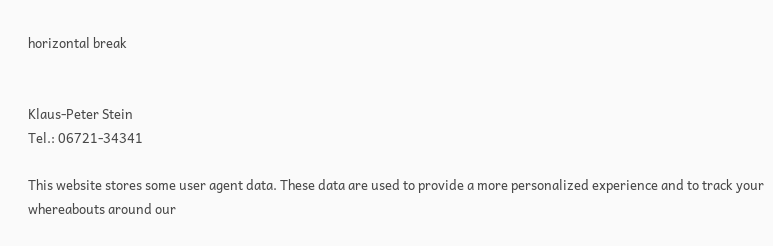horizontal break


Klaus-Peter Stein
Tel.: 06721-34341

This website stores some user agent data. These data are used to provide a more personalized experience and to track your whereabouts around our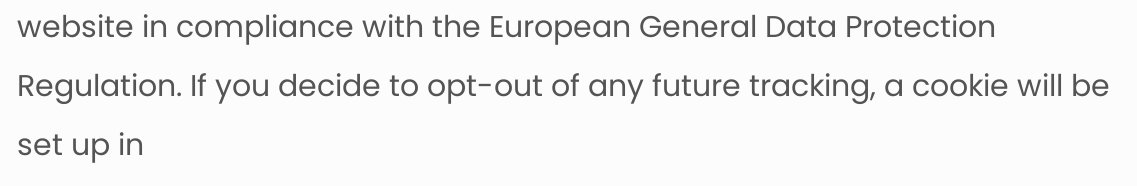website in compliance with the European General Data Protection Regulation. If you decide to opt-out of any future tracking, a cookie will be set up in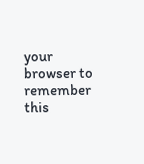your browser to remember this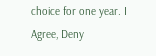choice for one year. I Agree, Deny